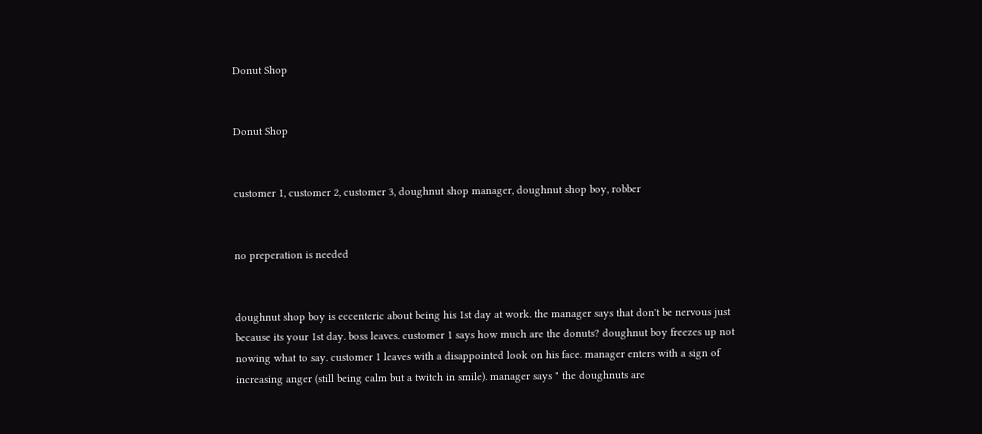Donut Shop


Donut Shop


customer 1, customer 2, customer 3, doughnut shop manager, doughnut shop boy, robber


no preperation is needed


doughnut shop boy is eccenteric about being his 1st day at work. the manager says that don't be nervous just because its your 1st day. boss leaves. customer 1 says how much are the donuts? doughnut boy freezes up not nowing what to say. customer 1 leaves with a disappointed look on his face. manager enters with a sign of increasing anger (still being calm but a twitch in smile). manager says " the doughnuts are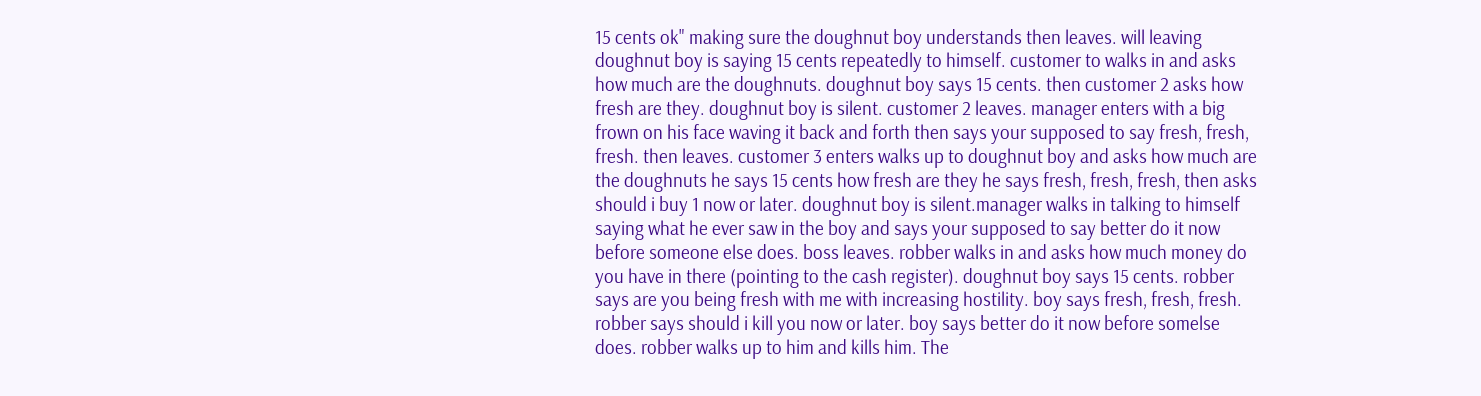15 cents ok" making sure the doughnut boy understands then leaves. will leaving doughnut boy is saying 15 cents repeatedly to himself. customer to walks in and asks how much are the doughnuts. doughnut boy says 15 cents. then customer 2 asks how fresh are they. doughnut boy is silent. customer 2 leaves. manager enters with a big frown on his face waving it back and forth then says your supposed to say fresh, fresh, fresh. then leaves. customer 3 enters walks up to doughnut boy and asks how much are the doughnuts he says 15 cents how fresh are they he says fresh, fresh, fresh, then asks should i buy 1 now or later. doughnut boy is silent.manager walks in talking to himself saying what he ever saw in the boy and says your supposed to say better do it now before someone else does. boss leaves. robber walks in and asks how much money do you have in there (pointing to the cash register). doughnut boy says 15 cents. robber says are you being fresh with me with increasing hostility. boy says fresh, fresh, fresh. robber says should i kill you now or later. boy says better do it now before somelse does. robber walks up to him and kills him. The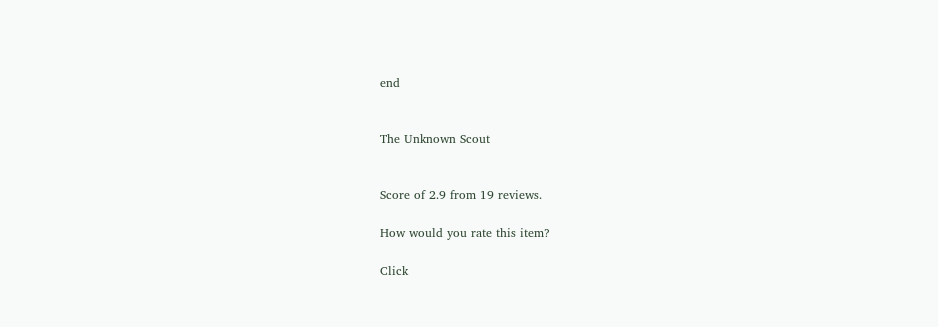end


The Unknown Scout


Score of 2.9 from 19 reviews.

How would you rate this item?

Click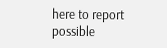here to report possible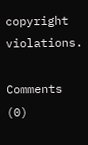copyright violations.

Comments (0)